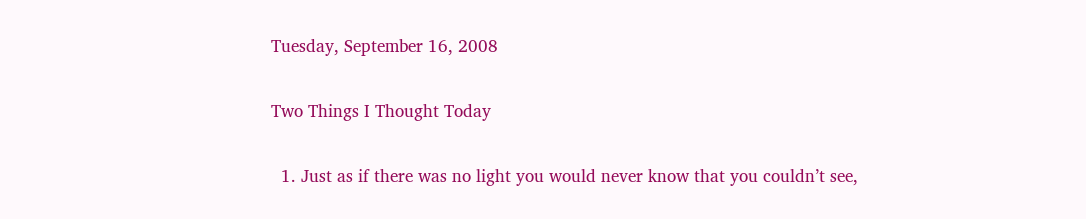Tuesday, September 16, 2008

Two Things I Thought Today

  1. Just as if there was no light you would never know that you couldn’t see,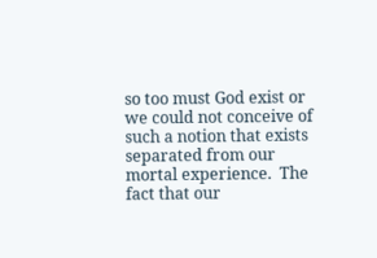so too must God exist or we could not conceive of such a notion that exists separated from our mortal experience.  The fact that our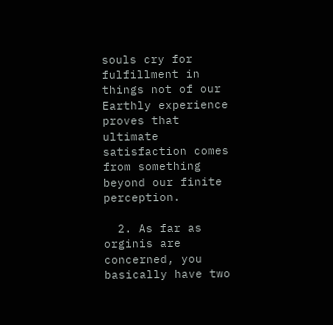souls cry for fulfillment in things not of our Earthly experience proves that ultimate satisfaction comes from something beyond our finite perception.

  2. As far as orginis are concerned, you basically have two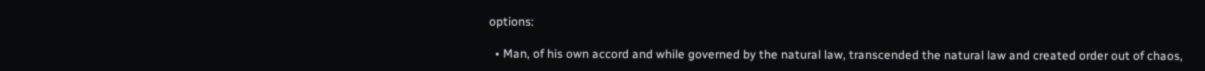options:

  • Man, of his own accord and while governed by the natural law, transcended the natural law and created order out of chaos,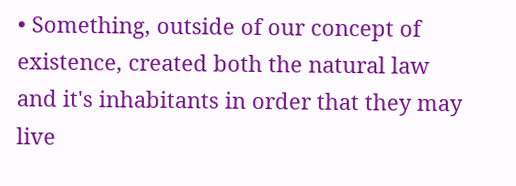• Something, outside of our concept of existence, created both the natural law and it's inhabitants in order that they may live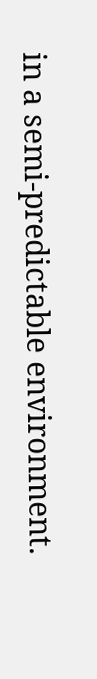in a semi-predictable environment.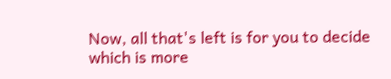Now, all that's left is for you to decide which is more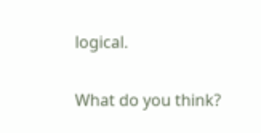logical.

What do you think?